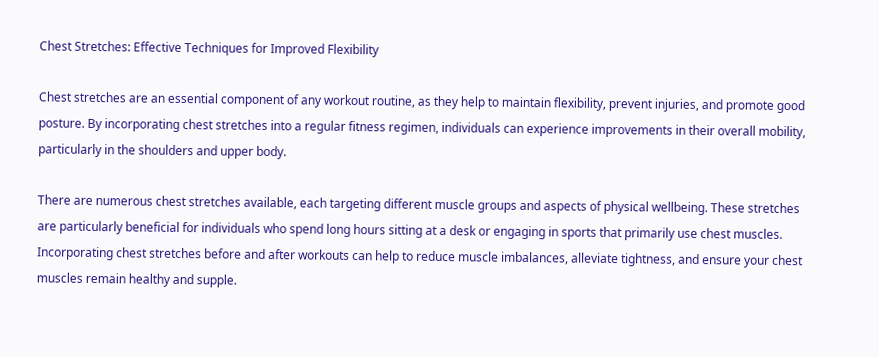Chest Stretches: Effective Techniques for Improved Flexibility

Chest stretches are an essential component of any workout routine, as they help to maintain flexibility, prevent injuries, and promote good posture. By incorporating chest stretches into a regular fitness regimen, individuals can experience improvements in their overall mobility, particularly in the shoulders and upper body.

There are numerous chest stretches available, each targeting different muscle groups and aspects of physical wellbeing. These stretches are particularly beneficial for individuals who spend long hours sitting at a desk or engaging in sports that primarily use chest muscles. Incorporating chest stretches before and after workouts can help to reduce muscle imbalances, alleviate tightness, and ensure your chest muscles remain healthy and supple.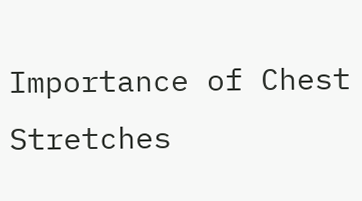Importance of Chest Stretches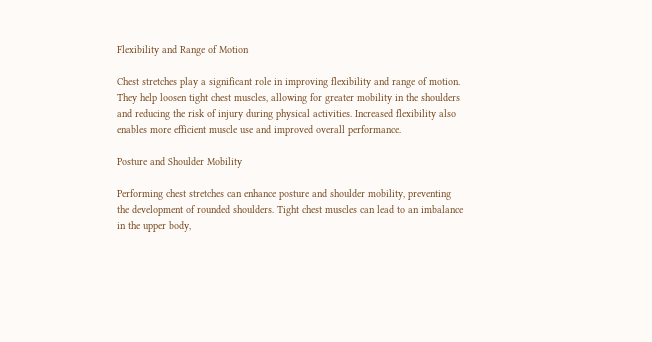Flexibility and Range of Motion

Chest stretches play a significant role in improving flexibility and range of motion. They help loosen tight chest muscles, allowing for greater mobility in the shoulders and reducing the risk of injury during physical activities. Increased flexibility also enables more efficient muscle use and improved overall performance.

Posture and Shoulder Mobility

Performing chest stretches can enhance posture and shoulder mobility, preventing the development of rounded shoulders. Tight chest muscles can lead to an imbalance in the upper body,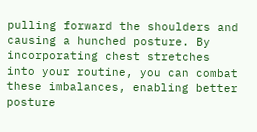pulling forward the shoulders and causing a hunched posture. By incorporating chest stretches into your routine, you can combat these imbalances, enabling better posture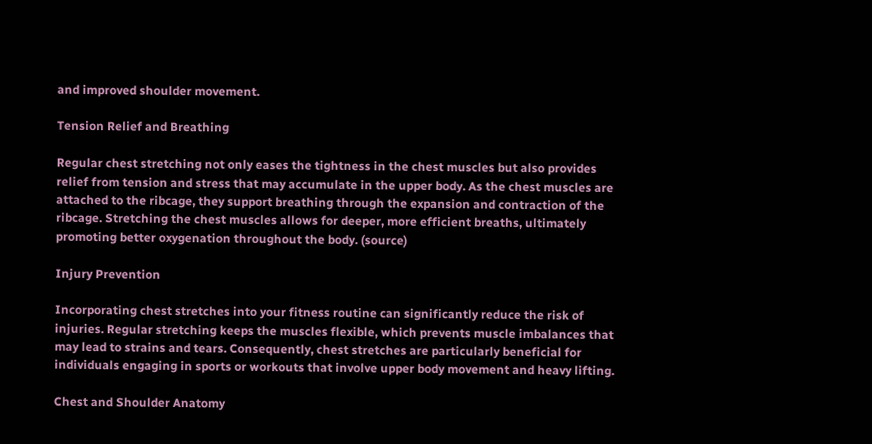and improved shoulder movement.

Tension Relief and Breathing

Regular chest stretching not only eases the tightness in the chest muscles but also provides relief from tension and stress that may accumulate in the upper body. As the chest muscles are attached to the ribcage, they support breathing through the expansion and contraction of the ribcage. Stretching the chest muscles allows for deeper, more efficient breaths, ultimately promoting better oxygenation throughout the body. (source)

Injury Prevention

Incorporating chest stretches into your fitness routine can significantly reduce the risk of injuries. Regular stretching keeps the muscles flexible, which prevents muscle imbalances that may lead to strains and tears. Consequently, chest stretches are particularly beneficial for individuals engaging in sports or workouts that involve upper body movement and heavy lifting.

Chest and Shoulder Anatomy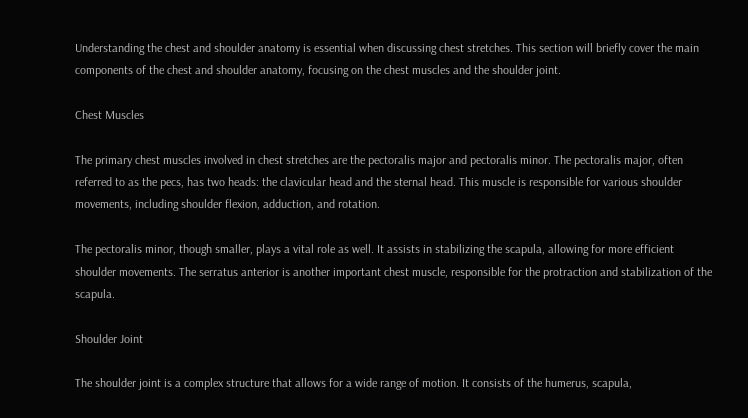Understanding the chest and shoulder anatomy is essential when discussing chest stretches. This section will briefly cover the main components of the chest and shoulder anatomy, focusing on the chest muscles and the shoulder joint.

Chest Muscles

The primary chest muscles involved in chest stretches are the pectoralis major and pectoralis minor. The pectoralis major, often referred to as the pecs, has two heads: the clavicular head and the sternal head. This muscle is responsible for various shoulder movements, including shoulder flexion, adduction, and rotation.

The pectoralis minor, though smaller, plays a vital role as well. It assists in stabilizing the scapula, allowing for more efficient shoulder movements. The serratus anterior is another important chest muscle, responsible for the protraction and stabilization of the scapula.

Shoulder Joint

The shoulder joint is a complex structure that allows for a wide range of motion. It consists of the humerus, scapula,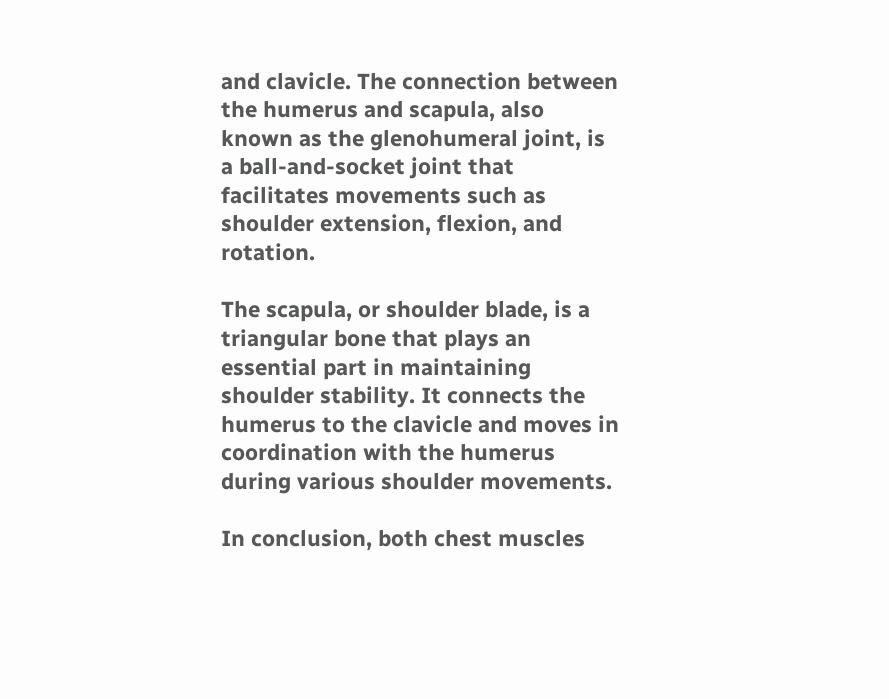and clavicle. The connection between the humerus and scapula, also known as the glenohumeral joint, is a ball-and-socket joint that facilitates movements such as shoulder extension, flexion, and rotation.

The scapula, or shoulder blade, is a triangular bone that plays an essential part in maintaining shoulder stability. It connects the humerus to the clavicle and moves in coordination with the humerus during various shoulder movements.

In conclusion, both chest muscles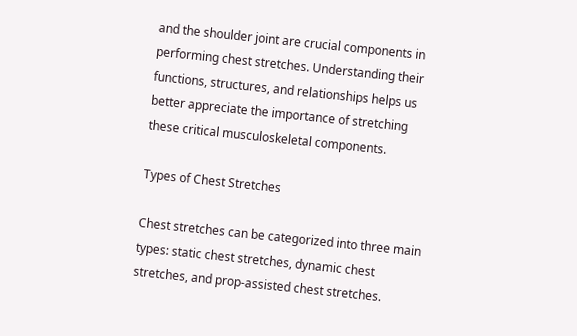and the shoulder joint are crucial components in performing chest stretches. Understanding their functions, structures, and relationships helps us better appreciate the importance of stretching these critical musculoskeletal components.

Types of Chest Stretches

Chest stretches can be categorized into three main types: static chest stretches, dynamic chest stretches, and prop-assisted chest stretches.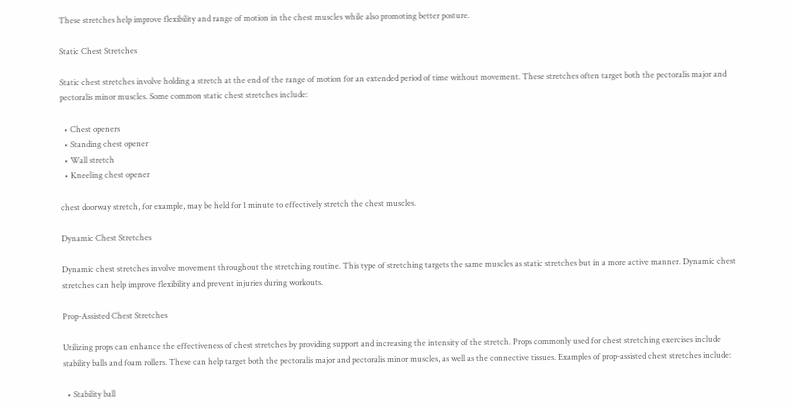These stretches help improve flexibility and range of motion in the chest muscles while also promoting better posture.

Static Chest Stretches

Static chest stretches involve holding a stretch at the end of the range of motion for an extended period of time without movement. These stretches often target both the pectoralis major and pectoralis minor muscles. Some common static chest stretches include:

  • Chest openers
  • Standing chest opener
  • Wall stretch
  • Kneeling chest opener

chest doorway stretch, for example, may be held for 1 minute to effectively stretch the chest muscles.

Dynamic Chest Stretches

Dynamic chest stretches involve movement throughout the stretching routine. This type of stretching targets the same muscles as static stretches but in a more active manner. Dynamic chest stretches can help improve flexibility and prevent injuries during workouts.

Prop-Assisted Chest Stretches

Utilizing props can enhance the effectiveness of chest stretches by providing support and increasing the intensity of the stretch. Props commonly used for chest stretching exercises include stability balls and foam rollers. These can help target both the pectoralis major and pectoralis minor muscles, as well as the connective tissues. Examples of prop-assisted chest stretches include:

  • Stability ball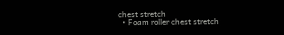chest stretch
  • Foam roller chest stretch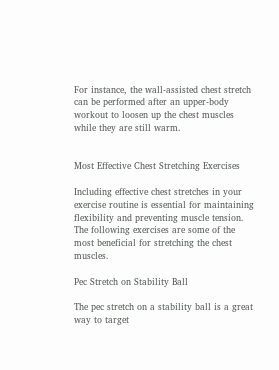For instance, the wall-assisted chest stretch can be performed after an upper-body workout to loosen up the chest muscles while they are still warm.


Most Effective Chest Stretching Exercises

Including effective chest stretches in your exercise routine is essential for maintaining flexibility and preventing muscle tension. The following exercises are some of the most beneficial for stretching the chest muscles.

Pec Stretch on Stability Ball

The pec stretch on a stability ball is a great way to target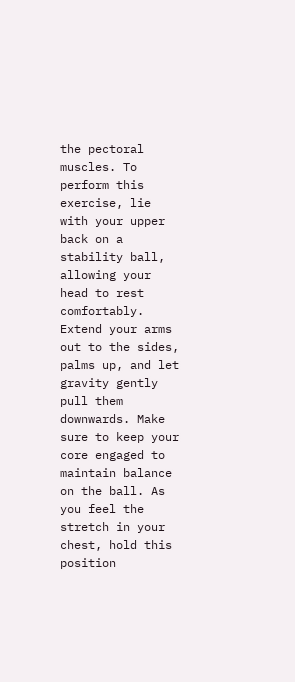the pectoral muscles. To perform this exercise, lie with your upper back on a stability ball, allowing your head to rest comfortably. Extend your arms out to the sides, palms up, and let gravity gently pull them downwards. Make sure to keep your core engaged to maintain balance on the ball. As you feel the stretch in your chest, hold this position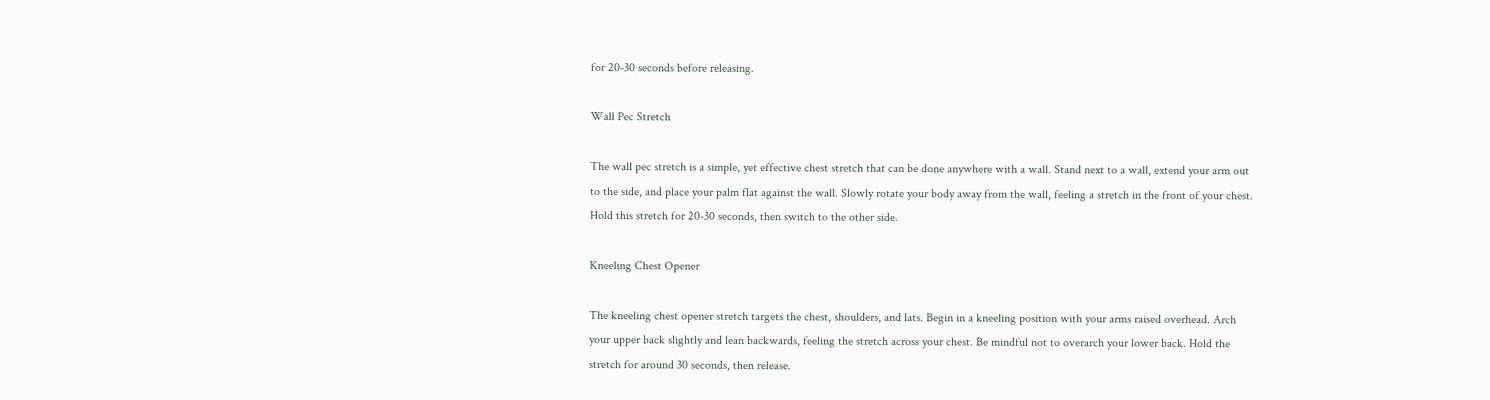for 20-30 seconds before releasing.

Wall Pec Stretch

The wall pec stretch is a simple, yet effective chest stretch that can be done anywhere with a wall. Stand next to a wall, extend your arm out to the side, and place your palm flat against the wall. Slowly rotate your body away from the wall, feeling a stretch in the front of your chest. Hold this stretch for 20-30 seconds, then switch to the other side.

Kneeling Chest Opener

The kneeling chest opener stretch targets the chest, shoulders, and lats. Begin in a kneeling position with your arms raised overhead. Arch your upper back slightly and lean backwards, feeling the stretch across your chest. Be mindful not to overarch your lower back. Hold the stretch for around 30 seconds, then release.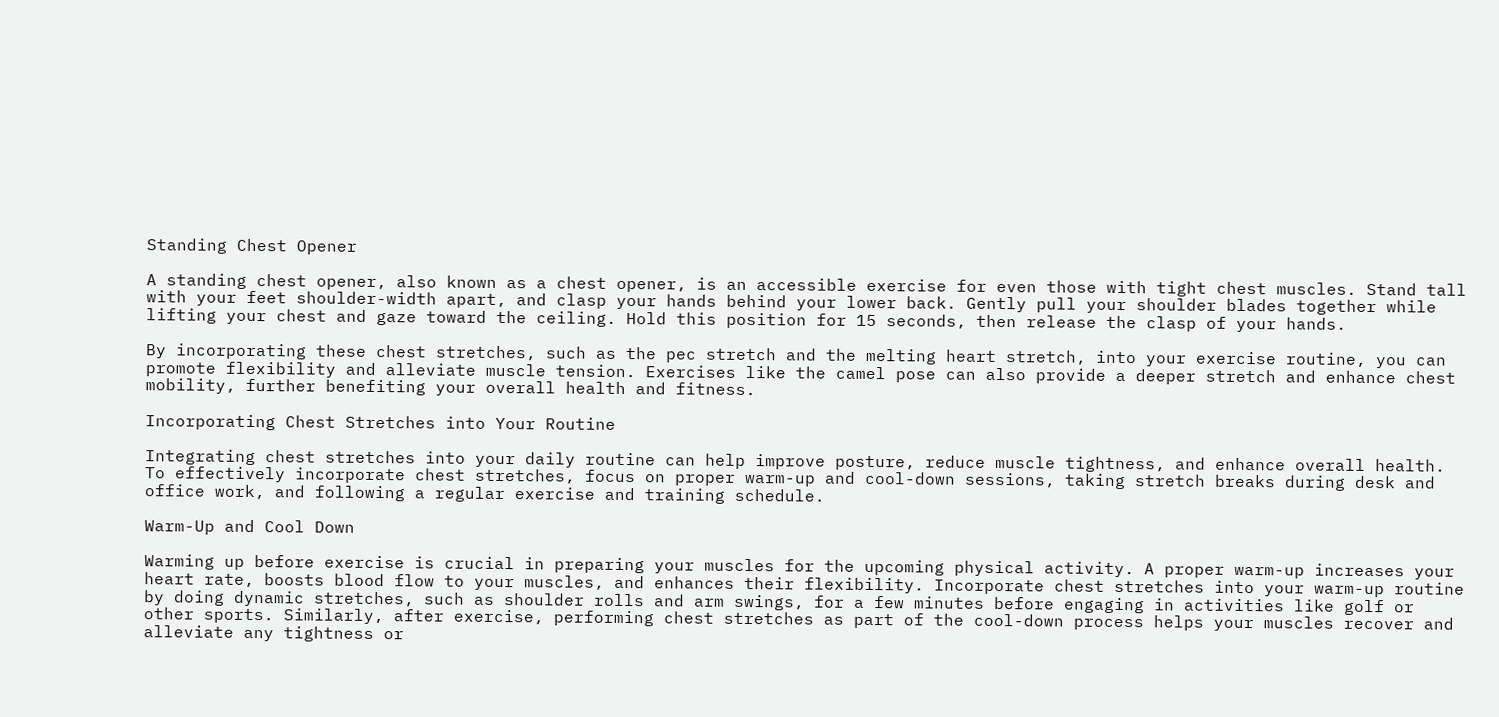Standing Chest Opener

A standing chest opener, also known as a chest opener, is an accessible exercise for even those with tight chest muscles. Stand tall with your feet shoulder-width apart, and clasp your hands behind your lower back. Gently pull your shoulder blades together while lifting your chest and gaze toward the ceiling. Hold this position for 15 seconds, then release the clasp of your hands.

By incorporating these chest stretches, such as the pec stretch and the melting heart stretch, into your exercise routine, you can promote flexibility and alleviate muscle tension. Exercises like the camel pose can also provide a deeper stretch and enhance chest mobility, further benefiting your overall health and fitness.

Incorporating Chest Stretches into Your Routine

Integrating chest stretches into your daily routine can help improve posture, reduce muscle tightness, and enhance overall health. To effectively incorporate chest stretches, focus on proper warm-up and cool-down sessions, taking stretch breaks during desk and office work, and following a regular exercise and training schedule.

Warm-Up and Cool Down

Warming up before exercise is crucial in preparing your muscles for the upcoming physical activity. A proper warm-up increases your heart rate, boosts blood flow to your muscles, and enhances their flexibility. Incorporate chest stretches into your warm-up routine by doing dynamic stretches, such as shoulder rolls and arm swings, for a few minutes before engaging in activities like golf or other sports. Similarly, after exercise, performing chest stretches as part of the cool-down process helps your muscles recover and alleviate any tightness or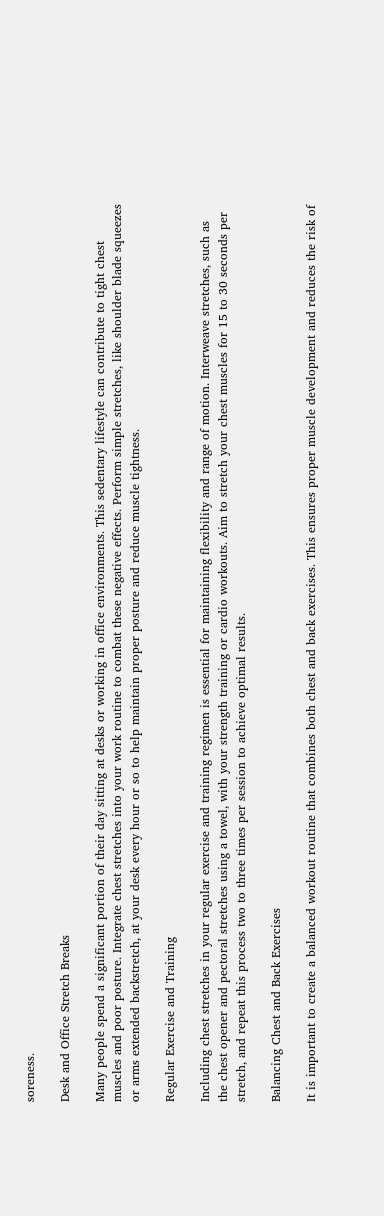soreness.

Desk and Office Stretch Breaks

Many people spend a significant portion of their day sitting at desks or working in office environments. This sedentary lifestyle can contribute to tight chest muscles and poor posture. Integrate chest stretches into your work routine to combat these negative effects. Perform simple stretches, like shoulder blade squeezes or arms extended backstretch, at your desk every hour or so to help maintain proper posture and reduce muscle tightness.

Regular Exercise and Training

Including chest stretches in your regular exercise and training regimen is essential for maintaining flexibility and range of motion. Interweave stretches, such as the chest opener and pectoral stretches using a towel, with your strength training or cardio workouts. Aim to stretch your chest muscles for 15 to 30 seconds per stretch, and repeat this process two to three times per session to achieve optimal results.

Balancing Chest and Back Exercises

It is important to create a balanced workout routine that combines both chest and back exercises. This ensures proper muscle development and reduces the risk of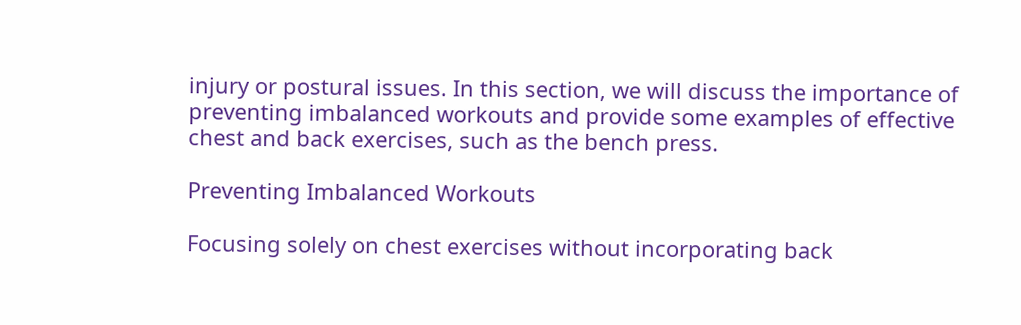injury or postural issues. In this section, we will discuss the importance of preventing imbalanced workouts and provide some examples of effective chest and back exercises, such as the bench press.

Preventing Imbalanced Workouts

Focusing solely on chest exercises without incorporating back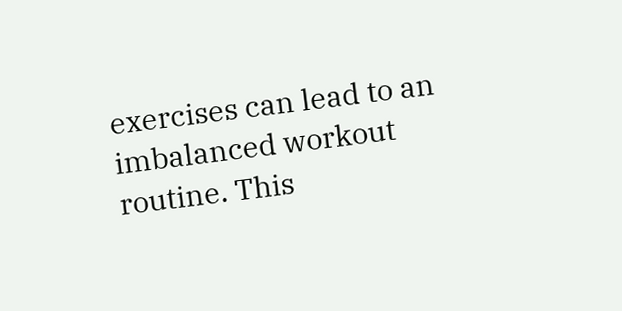exercises can lead to an imbalanced workout routine. This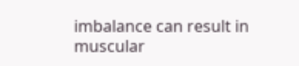imbalance can result in muscular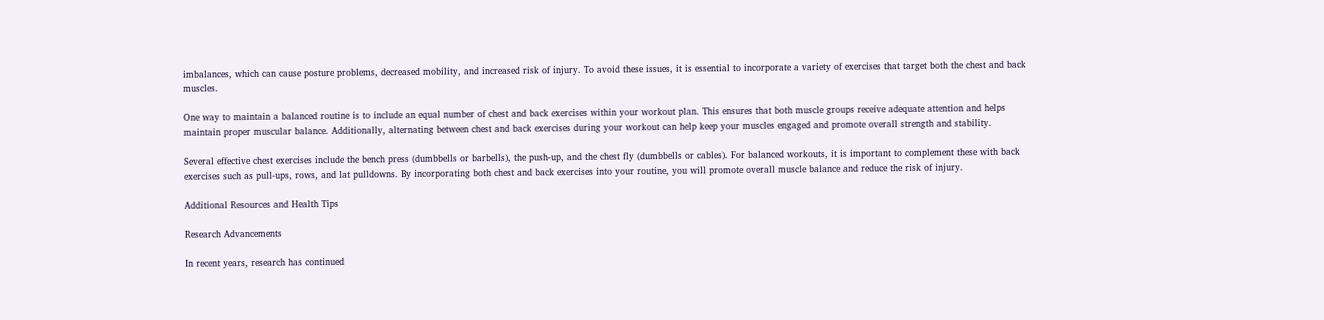imbalances, which can cause posture problems, decreased mobility, and increased risk of injury. To avoid these issues, it is essential to incorporate a variety of exercises that target both the chest and back muscles.

One way to maintain a balanced routine is to include an equal number of chest and back exercises within your workout plan. This ensures that both muscle groups receive adequate attention and helps maintain proper muscular balance. Additionally, alternating between chest and back exercises during your workout can help keep your muscles engaged and promote overall strength and stability.

Several effective chest exercises include the bench press (dumbbells or barbells), the push-up, and the chest fly (dumbbells or cables). For balanced workouts, it is important to complement these with back exercises such as pull-ups, rows, and lat pulldowns. By incorporating both chest and back exercises into your routine, you will promote overall muscle balance and reduce the risk of injury.

Additional Resources and Health Tips

Research Advancements

In recent years, research has continued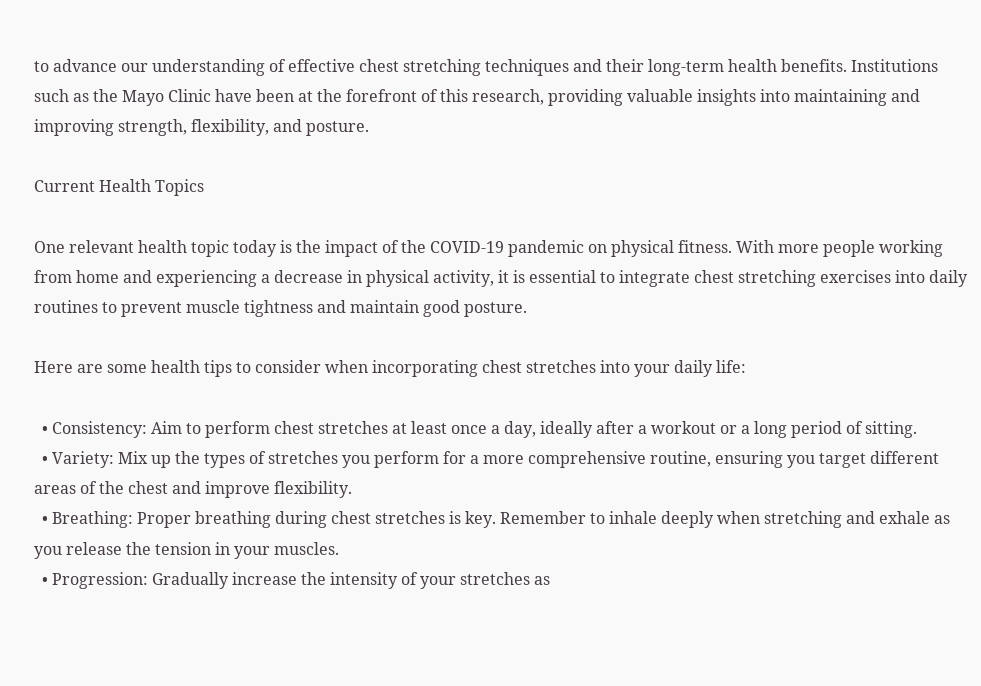to advance our understanding of effective chest stretching techniques and their long-term health benefits. Institutions such as the Mayo Clinic have been at the forefront of this research, providing valuable insights into maintaining and improving strength, flexibility, and posture.

Current Health Topics

One relevant health topic today is the impact of the COVID-19 pandemic on physical fitness. With more people working from home and experiencing a decrease in physical activity, it is essential to integrate chest stretching exercises into daily routines to prevent muscle tightness and maintain good posture.

Here are some health tips to consider when incorporating chest stretches into your daily life:

  • Consistency: Aim to perform chest stretches at least once a day, ideally after a workout or a long period of sitting.
  • Variety: Mix up the types of stretches you perform for a more comprehensive routine, ensuring you target different areas of the chest and improve flexibility.
  • Breathing: Proper breathing during chest stretches is key. Remember to inhale deeply when stretching and exhale as you release the tension in your muscles.
  • Progression: Gradually increase the intensity of your stretches as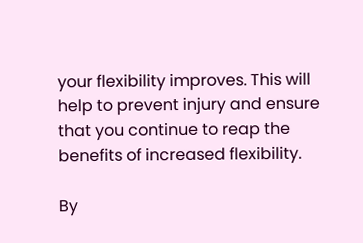your flexibility improves. This will help to prevent injury and ensure that you continue to reap the benefits of increased flexibility.

By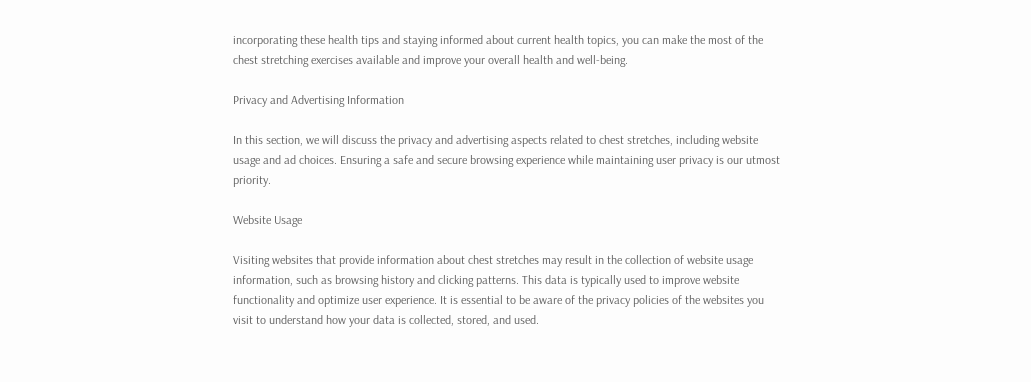incorporating these health tips and staying informed about current health topics, you can make the most of the chest stretching exercises available and improve your overall health and well-being.

Privacy and Advertising Information

In this section, we will discuss the privacy and advertising aspects related to chest stretches, including website usage and ad choices. Ensuring a safe and secure browsing experience while maintaining user privacy is our utmost priority.

Website Usage

Visiting websites that provide information about chest stretches may result in the collection of website usage information, such as browsing history and clicking patterns. This data is typically used to improve website functionality and optimize user experience. It is essential to be aware of the privacy policies of the websites you visit to understand how your data is collected, stored, and used.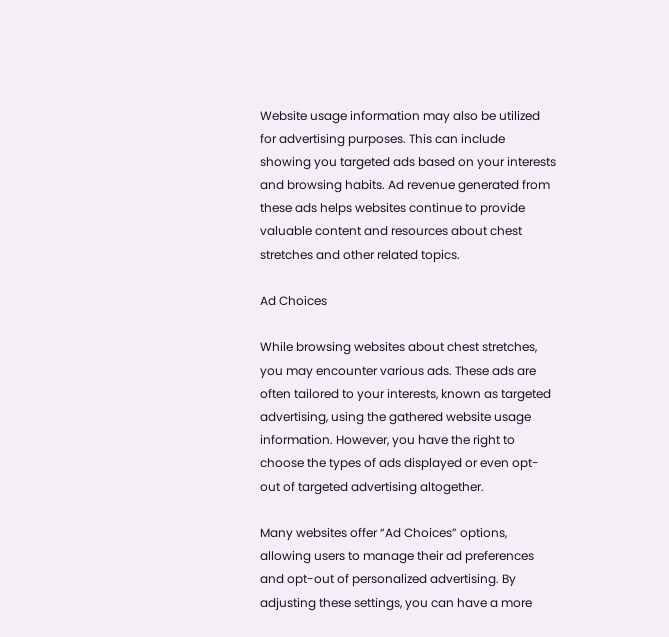Website usage information may also be utilized for advertising purposes. This can include showing you targeted ads based on your interests and browsing habits. Ad revenue generated from these ads helps websites continue to provide valuable content and resources about chest stretches and other related topics.

Ad Choices

While browsing websites about chest stretches, you may encounter various ads. These ads are often tailored to your interests, known as targeted advertising, using the gathered website usage information. However, you have the right to choose the types of ads displayed or even opt-out of targeted advertising altogether.

Many websites offer “Ad Choices” options, allowing users to manage their ad preferences and opt-out of personalized advertising. By adjusting these settings, you can have a more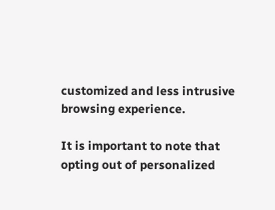customized and less intrusive browsing experience.

It is important to note that opting out of personalized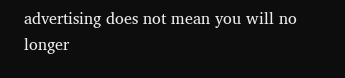advertising does not mean you will no longer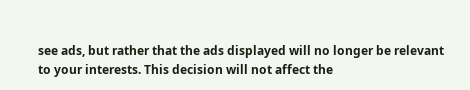see ads, but rather that the ads displayed will no longer be relevant to your interests. This decision will not affect the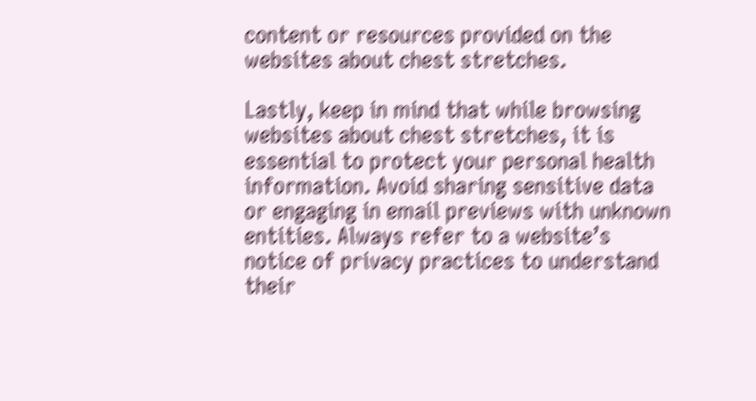content or resources provided on the websites about chest stretches.

Lastly, keep in mind that while browsing websites about chest stretches, it is essential to protect your personal health information. Avoid sharing sensitive data or engaging in email previews with unknown entities. Always refer to a website’s notice of privacy practices to understand their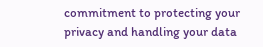commitment to protecting your privacy and handling your data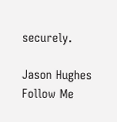securely.

Jason Hughes
Follow Me